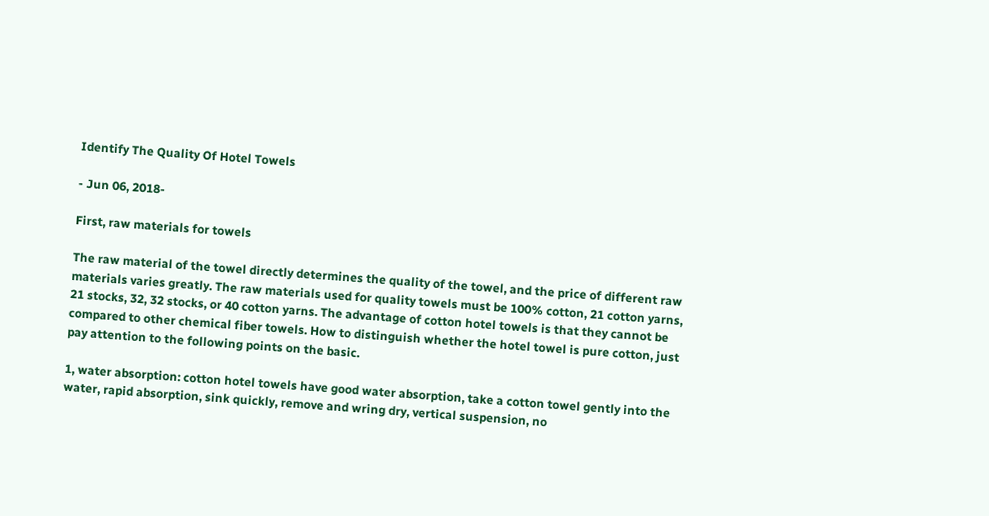Identify The Quality Of Hotel Towels

- Jun 06, 2018-

First, raw materials for towels

The raw material of the towel directly determines the quality of the towel, and the price of different raw materials varies greatly. The raw materials used for quality towels must be 100% cotton, 21 cotton yarns, 21 stocks, 32, 32 stocks, or 40 cotton yarns. The advantage of cotton hotel towels is that they cannot be compared to other chemical fiber towels. How to distinguish whether the hotel towel is pure cotton, just pay attention to the following points on the basic.

1, water absorption: cotton hotel towels have good water absorption, take a cotton towel gently into the water, rapid absorption, sink quickly, remove and wring dry, vertical suspension, no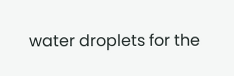water droplets for the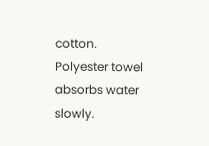cotton. Polyester towel absorbs water slowly.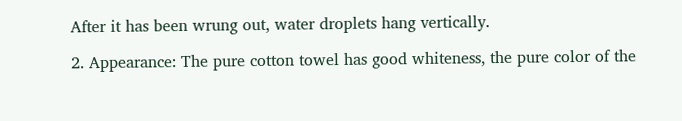After it has been wrung out, water droplets hang vertically.

2. Appearance: The pure cotton towel has good whiteness, the pure color of the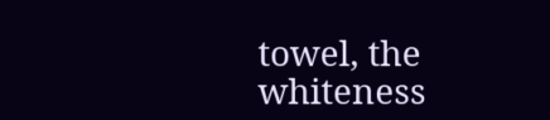towel, the whiteness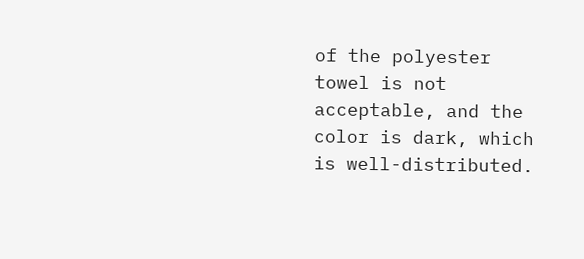of the polyester towel is not acceptable, and the color is dark, which is well-distributed.